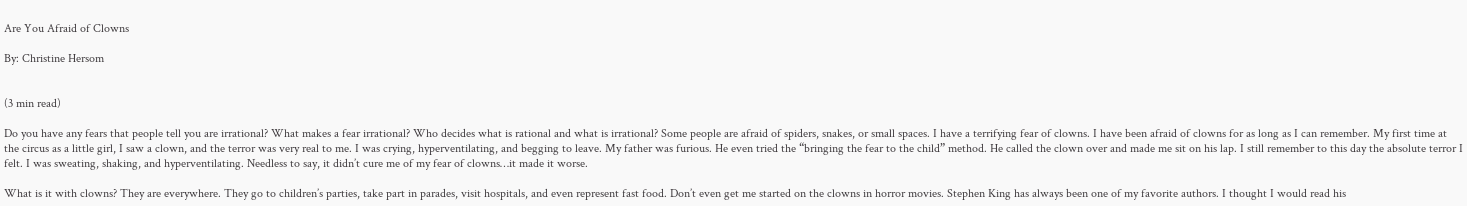Are You Afraid of Clowns

By: Christine Hersom


(3 min read)

Do you have any fears that people tell you are irrational? What makes a fear irrational? Who decides what is rational and what is irrational? Some people are afraid of spiders, snakes, or small spaces. I have a terrifying fear of clowns. I have been afraid of clowns for as long as I can remember. My first time at the circus as a little girl, I saw a clown, and the terror was very real to me. I was crying, hyperventilating, and begging to leave. My father was furious. He even tried the “bringing the fear to the child” method. He called the clown over and made me sit on his lap. I still remember to this day the absolute terror I felt. I was sweating, shaking, and hyperventilating. Needless to say, it didn’t cure me of my fear of clowns…it made it worse.

What is it with clowns? They are everywhere. They go to children’s parties, take part in parades, visit hospitals, and even represent fast food. Don’t even get me started on the clowns in horror movies. Stephen King has always been one of my favorite authors. I thought I would read his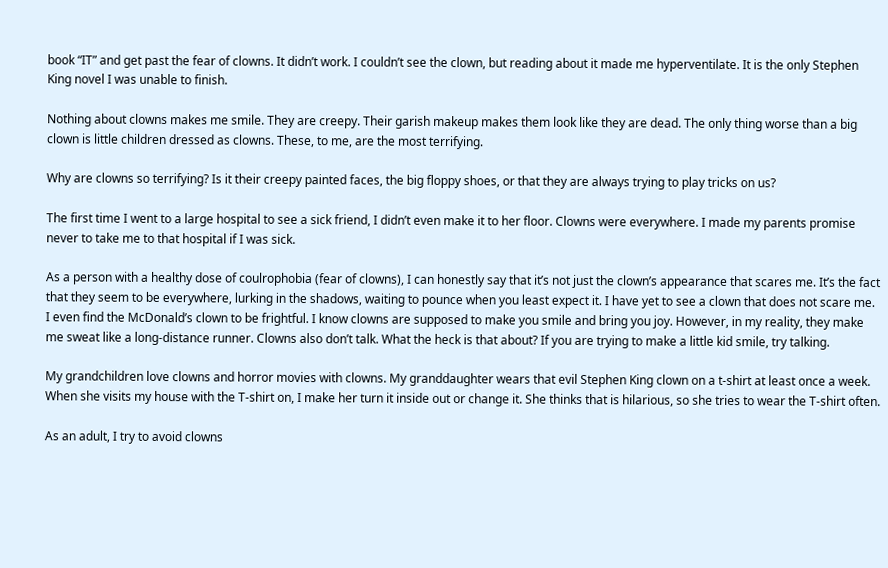book “IT” and get past the fear of clowns. It didn’t work. I couldn’t see the clown, but reading about it made me hyperventilate. It is the only Stephen King novel I was unable to finish.

Nothing about clowns makes me smile. They are creepy. Their garish makeup makes them look like they are dead. The only thing worse than a big clown is little children dressed as clowns. These, to me, are the most terrifying.

Why are clowns so terrifying? Is it their creepy painted faces, the big floppy shoes, or that they are always trying to play tricks on us?

The first time I went to a large hospital to see a sick friend, I didn’t even make it to her floor. Clowns were everywhere. I made my parents promise never to take me to that hospital if I was sick.

As a person with a healthy dose of coulrophobia (fear of clowns), I can honestly say that it’s not just the clown’s appearance that scares me. It’s the fact that they seem to be everywhere, lurking in the shadows, waiting to pounce when you least expect it. I have yet to see a clown that does not scare me. I even find the McDonald’s clown to be frightful. I know clowns are supposed to make you smile and bring you joy. However, in my reality, they make me sweat like a long-distance runner. Clowns also don’t talk. What the heck is that about? If you are trying to make a little kid smile, try talking.

My grandchildren love clowns and horror movies with clowns. My granddaughter wears that evil Stephen King clown on a t-shirt at least once a week. When she visits my house with the T-shirt on, I make her turn it inside out or change it. She thinks that is hilarious, so she tries to wear the T-shirt often.

As an adult, I try to avoid clowns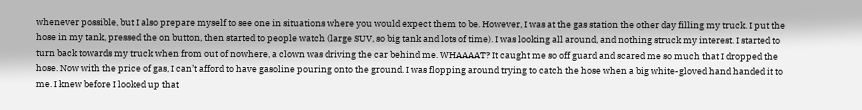whenever possible, but I also prepare myself to see one in situations where you would expect them to be. However, I was at the gas station the other day filling my truck. I put the hose in my tank, pressed the on button, then started to people watch (large SUV, so big tank and lots of time). I was looking all around, and nothing struck my interest. I started to turn back towards my truck when from out of nowhere, a clown was driving the car behind me. WHAAAAT? It caught me so off guard and scared me so much that I dropped the hose. Now with the price of gas, I can’t afford to have gasoline pouring onto the ground. I was flopping around trying to catch the hose when a big white-gloved hand handed it to me. I knew before I looked up that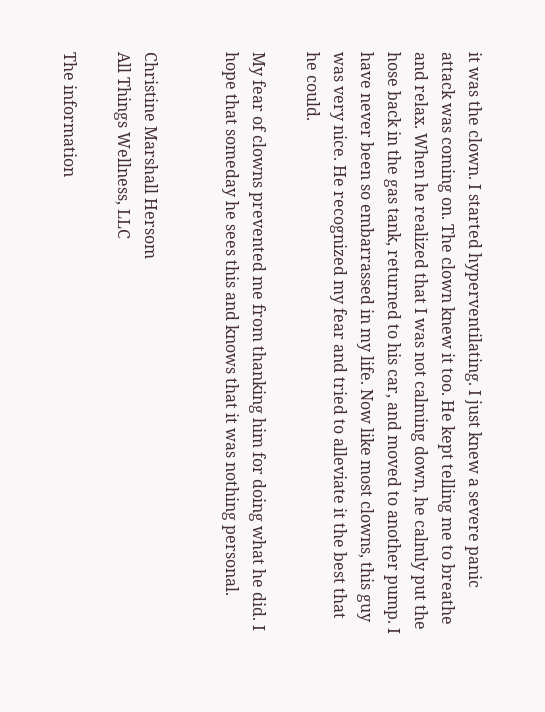it was the clown. I started hyperventilating. I just knew a severe panic attack was coming on. The clown knew it too. He kept telling me to breathe and relax. When he realized that I was not calming down, he calmly put the hose back in the gas tank, returned to his car, and moved to another pump. I have never been so embarrassed in my life. Now like most clowns, this guy was very nice. He recognized my fear and tried to alleviate it the best that he could.

My fear of clowns prevented me from thanking him for doing what he did. I hope that someday he sees this and knows that it was nothing personal.


Christine Marshall Hersom
All Things Wellness, LLC

The information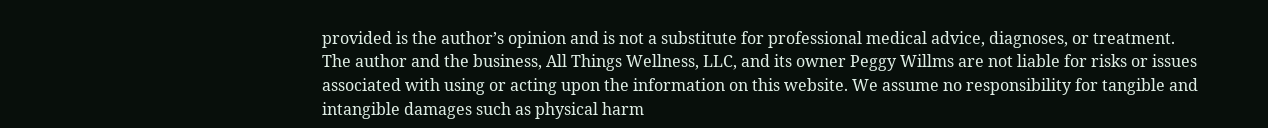provided is the author’s opinion and is not a substitute for professional medical advice, diagnoses, or treatment. The author and the business, All Things Wellness, LLC, and its owner Peggy Willms are not liable for risks or issues associated with using or acting upon the information on this website. We assume no responsibility for tangible and intangible damages such as physical harm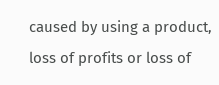caused by using a product, loss of profits or loss of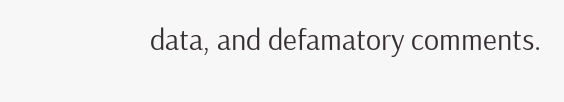data, and defamatory comments.